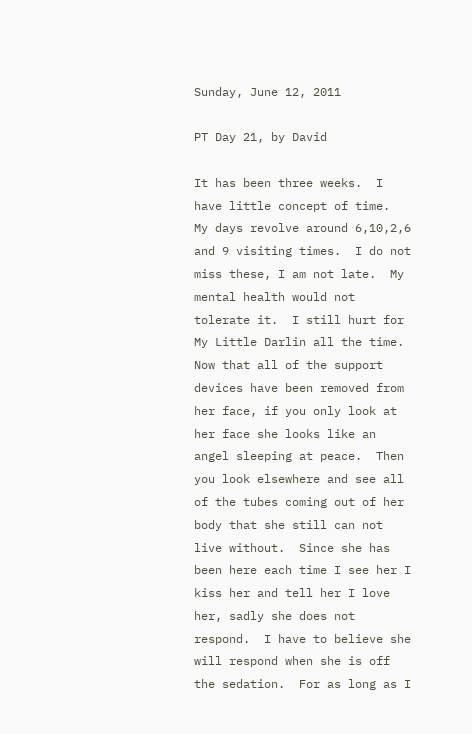Sunday, June 12, 2011

PT Day 21, by David

It has been three weeks.  I have little concept of time.  My days revolve around 6,10,2,6 and 9 visiting times.  I do not miss these, I am not late.  My mental health would not tolerate it.  I still hurt for My Little Darlin all the time.  Now that all of the support devices have been removed from her face, if you only look at her face she looks like an angel sleeping at peace.  Then you look elsewhere and see all of the tubes coming out of her body that she still can not live without.  Since she has been here each time I see her I kiss her and tell her I love her, sadly she does not respond.  I have to believe she will respond when she is off the sedation.  For as long as I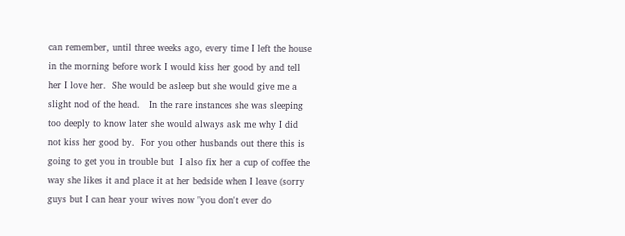can remember, until three weeks ago, every time I left the house in the morning before work I would kiss her good by and tell her I love her.  She would be asleep but she would give me a slight nod of the head.   In the rare instances she was sleeping too deeply to know later she would always ask me why I did not kiss her good by.  For you other husbands out there this is going to get you in trouble but  I also fix her a cup of coffee the way she likes it and place it at her bedside when I leave (sorry guys but I can hear your wives now "you don't ever do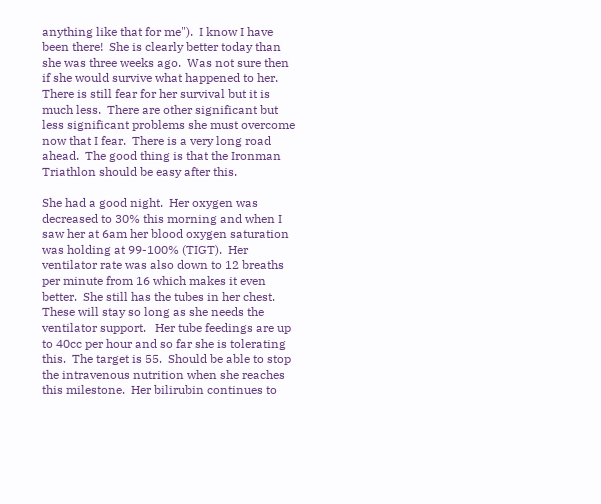anything like that for me").  I know I have been there!  She is clearly better today than she was three weeks ago.  Was not sure then if she would survive what happened to her.  There is still fear for her survival but it is much less.  There are other significant but less significant problems she must overcome now that I fear.  There is a very long road ahead.  The good thing is that the Ironman Triathlon should be easy after this.

She had a good night.  Her oxygen was decreased to 30% this morning and when I saw her at 6am her blood oxygen saturation was holding at 99-100% (TIGT).  Her ventilator rate was also down to 12 breaths per minute from 16 which makes it even better.  She still has the tubes in her chest.  These will stay so long as she needs the ventilator support.   Her tube feedings are up to 40cc per hour and so far she is tolerating this.  The target is 55.  Should be able to stop the intravenous nutrition when she reaches this milestone.  Her bilirubin continues to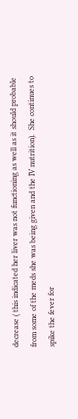decrease ( this indicated her liver was not functioning as well as it should probable from some of the meds she was being given and the IV nutrition).  She continues to spike the fever for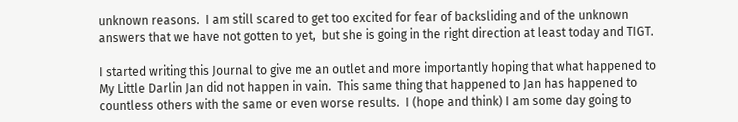unknown reasons.  I am still scared to get too excited for fear of backsliding and of the unknown answers that we have not gotten to yet,  but she is going in the right direction at least today and TIGT.

I started writing this Journal to give me an outlet and more importantly hoping that what happened to My Little Darlin Jan did not happen in vain.  This same thing that happened to Jan has happened to countless others with the same or even worse results.  I (hope and think) I am some day going to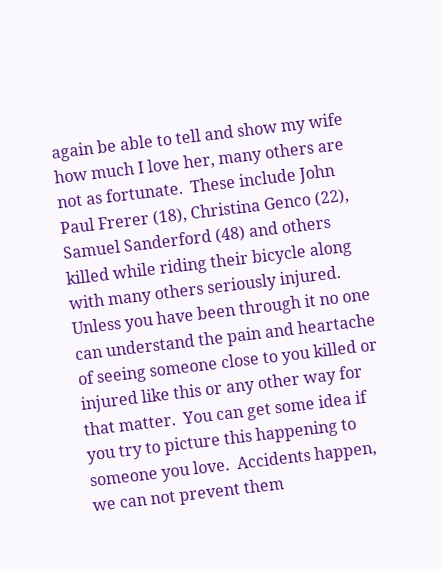again be able to tell and show my wife how much I love her, many others are not as fortunate.  These include John Paul Frerer (18), Christina Genco (22), Samuel Sanderford (48) and others killed while riding their bicycle along with many others seriously injured.  Unless you have been through it no one can understand the pain and heartache of seeing someone close to you killed or injured like this or any other way for that matter.  You can get some idea if you try to picture this happening to someone you love.  Accidents happen, we can not prevent them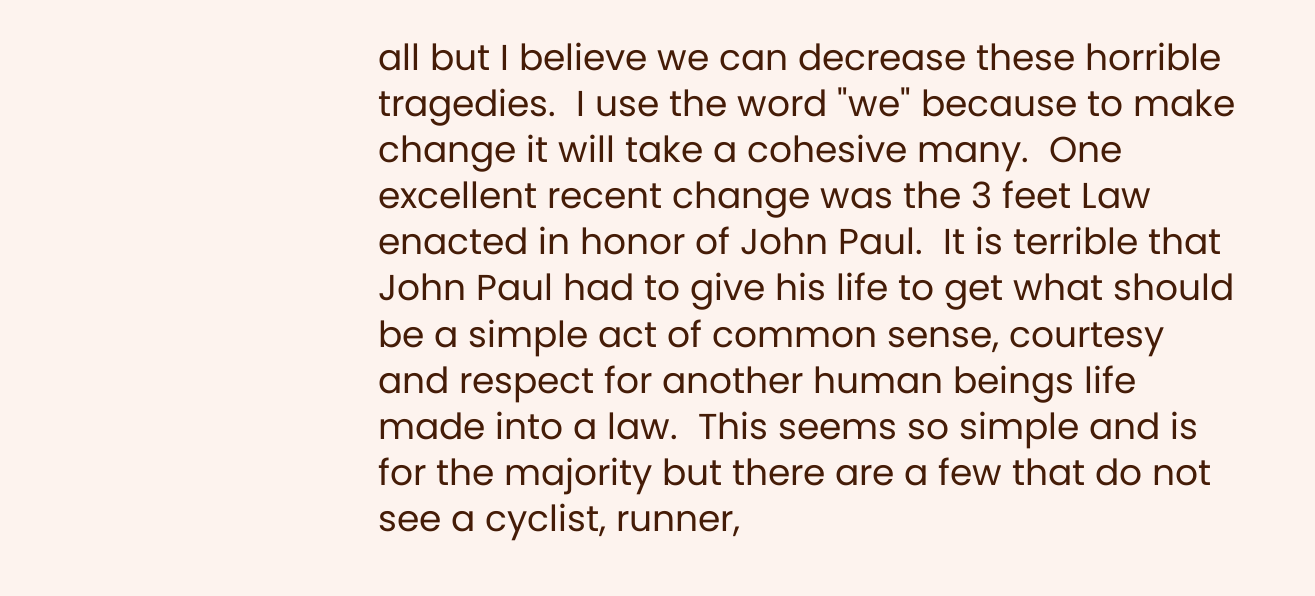all but I believe we can decrease these horrible tragedies.  I use the word "we" because to make change it will take a cohesive many.  One excellent recent change was the 3 feet Law enacted in honor of John Paul.  It is terrible that John Paul had to give his life to get what should be a simple act of common sense, courtesy and respect for another human beings life made into a law.  This seems so simple and is for the majority but there are a few that do not see a cyclist, runner,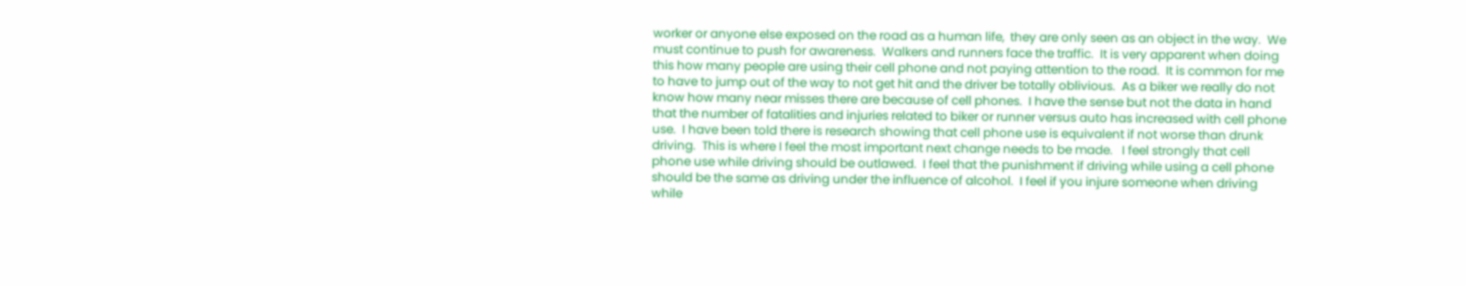worker or anyone else exposed on the road as a human life,  they are only seen as an object in the way.  We must continue to push for awareness.  Walkers and runners face the traffic.  It is very apparent when doing this how many people are using their cell phone and not paying attention to the road.  It is common for me to have to jump out of the way to not get hit and the driver be totally oblivious.  As a biker we really do not know how many near misses there are because of cell phones.  I have the sense but not the data in hand that the number of fatalities and injuries related to biker or runner versus auto has increased with cell phone use.  I have been told there is research showing that cell phone use is equivalent if not worse than drunk driving.  This is where I feel the most important next change needs to be made.   I feel strongly that cell phone use while driving should be outlawed.  I feel that the punishment if driving while using a cell phone should be the same as driving under the influence of alcohol.  I feel if you injure someone when driving while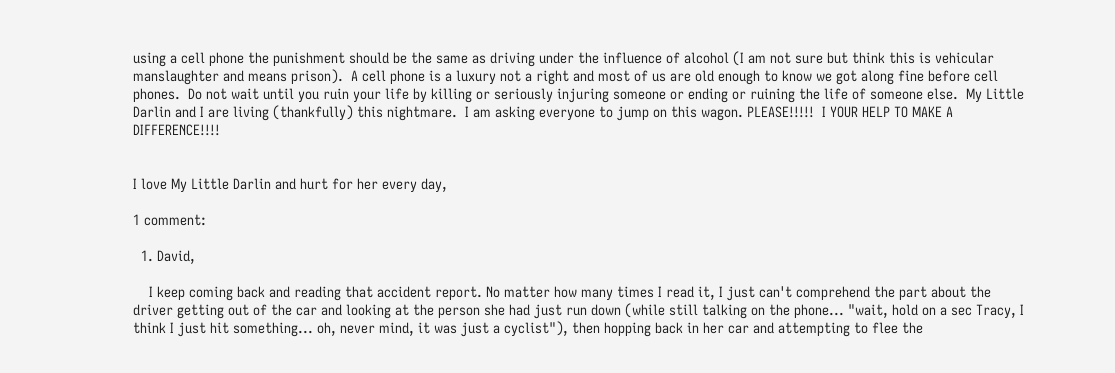using a cell phone the punishment should be the same as driving under the influence of alcohol (I am not sure but think this is vehicular manslaughter and means prison).  A cell phone is a luxury not a right and most of us are old enough to know we got along fine before cell phones.  Do not wait until you ruin your life by killing or seriously injuring someone or ending or ruining the life of someone else.  My Little Darlin and I are living (thankfully) this nightmare.  I am asking everyone to jump on this wagon. PLEASE!!!!!  I YOUR HELP TO MAKE A DIFFERENCE!!!!


I love My Little Darlin and hurt for her every day,

1 comment:

  1. David,

    I keep coming back and reading that accident report. No matter how many times I read it, I just can't comprehend the part about the driver getting out of the car and looking at the person she had just run down (while still talking on the phone... "wait, hold on a sec Tracy, I think I just hit something... oh, never mind, it was just a cyclist"), then hopping back in her car and attempting to flee the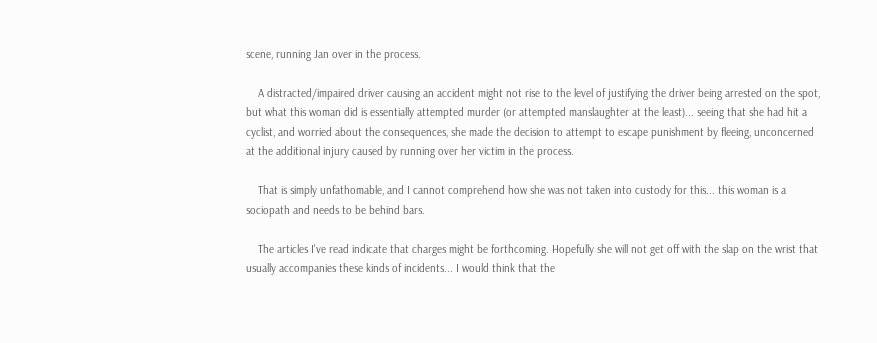scene, running Jan over in the process.

    A distracted/impaired driver causing an accident might not rise to the level of justifying the driver being arrested on the spot, but what this woman did is essentially attempted murder (or attempted manslaughter at the least)... seeing that she had hit a cyclist, and worried about the consequences, she made the decision to attempt to escape punishment by fleeing, unconcerned at the additional injury caused by running over her victim in the process.

    That is simply unfathomable, and I cannot comprehend how she was not taken into custody for this... this woman is a sociopath and needs to be behind bars.

    The articles I've read indicate that charges might be forthcoming. Hopefully she will not get off with the slap on the wrist that usually accompanies these kinds of incidents... I would think that the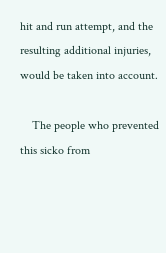hit and run attempt, and the resulting additional injuries, would be taken into account.

    The people who prevented this sicko from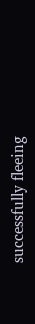successfully fleeing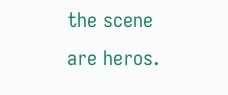the scene are heros.